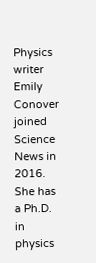Physics writer Emily Conover joined Science News in 2016. She has a Ph.D. in physics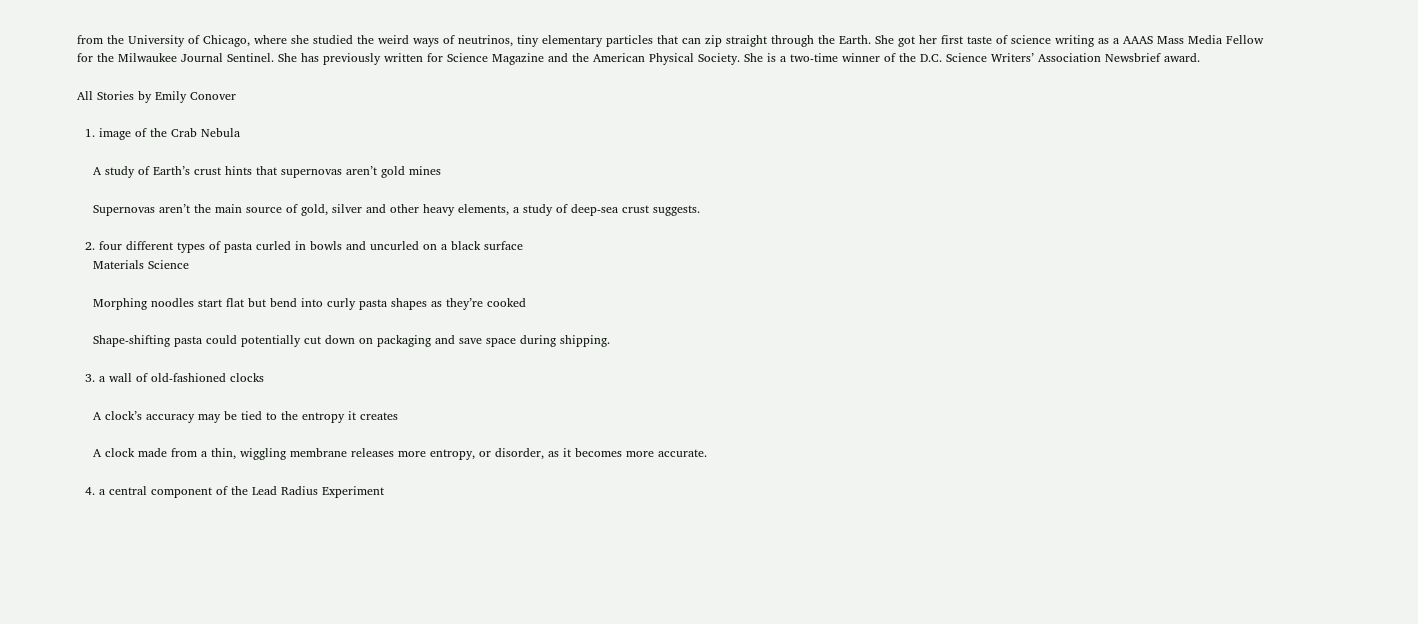from the University of Chicago, where she studied the weird ways of neutrinos, tiny elementary particles that can zip straight through the Earth. She got her first taste of science writing as a AAAS Mass Media Fellow for the Milwaukee Journal Sentinel. She has previously written for Science Magazine and the American Physical Society. She is a two-time winner of the D.C. Science Writers’ Association Newsbrief award.

All Stories by Emily Conover

  1. image of the Crab Nebula

    A study of Earth’s crust hints that supernovas aren’t gold mines

    Supernovas aren’t the main source of gold, silver and other heavy elements, a study of deep-sea crust suggests.

  2. four different types of pasta curled in bowls and uncurled on a black surface
    Materials Science

    Morphing noodles start flat but bend into curly pasta shapes as they’re cooked

    Shape-shifting pasta could potentially cut down on packaging and save space during shipping.

  3. a wall of old-fashioned clocks

    A clock’s accuracy may be tied to the entropy it creates

    A clock made from a thin, wiggling membrane releases more entropy, or disorder, as it becomes more accurate.

  4. a central component of the Lead Radius Experiment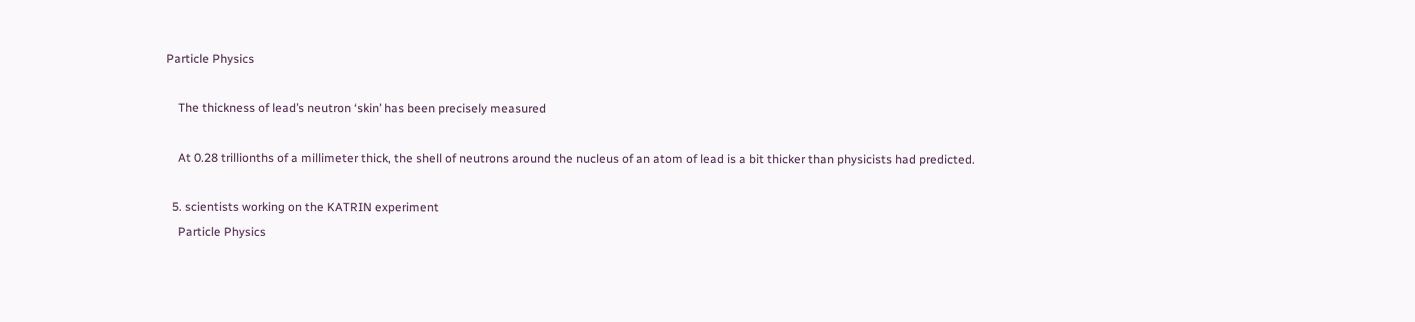Particle Physics

    The thickness of lead’s neutron ‘skin’ has been precisely measured

    At 0.28 trillionths of a millimeter thick, the shell of neutrons around the nucleus of an atom of lead is a bit thicker than physicists had predicted.

  5. scientists working on the KATRIN experiment
    Particle Physics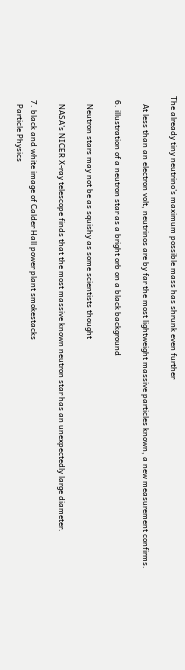The already tiny neutrino’s maximum possible mass has shrunk even further

    At less than an electron volt, neutrinos are by far the most lightweight massive particles known, a new measurement confirms.

  6. illustration of a neutron star as a bright orb on a black background

    Neutron stars may not be as squishy as some scientists thought

    NASA’s NICER X-ray telescope finds that the most massive known neutron star has an unexpectedly large diameter.

  7. black and white image of Calder Hall power plant smokestacks
    Particle Physics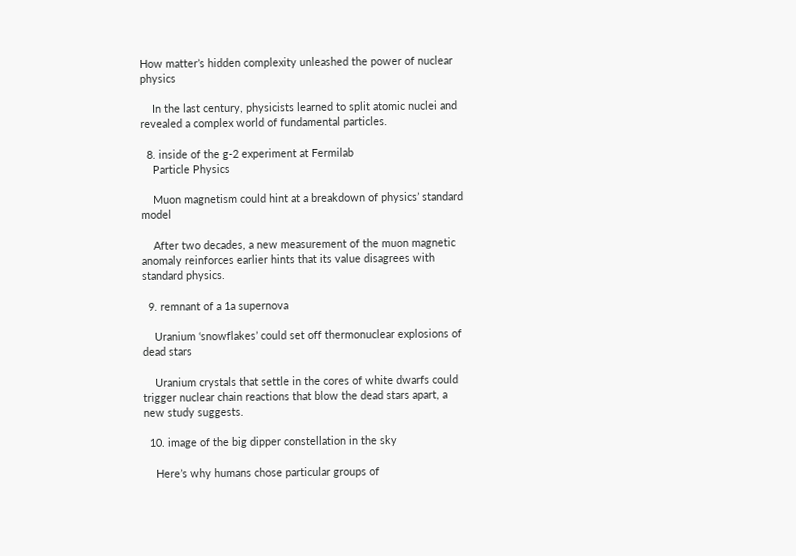How matter’s hidden complexity unleashed the power of nuclear physics

    In the last century, physicists learned to split atomic nuclei and revealed a complex world of fundamental particles.

  8. inside of the g-2 experiment at Fermilab
    Particle Physics

    Muon magnetism could hint at a breakdown of physics’ standard model

    After two decades, a new measurement of the muon magnetic anomaly reinforces earlier hints that its value disagrees with standard physics.

  9. remnant of a 1a supernova

    Uranium ‘snowflakes’ could set off thermonuclear explosions of dead stars

    Uranium crystals that settle in the cores of white dwarfs could trigger nuclear chain reactions that blow the dead stars apart, a new study suggests.

  10. image of the big dipper constellation in the sky

    Here’s why humans chose particular groups of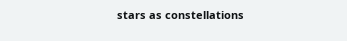stars as constellations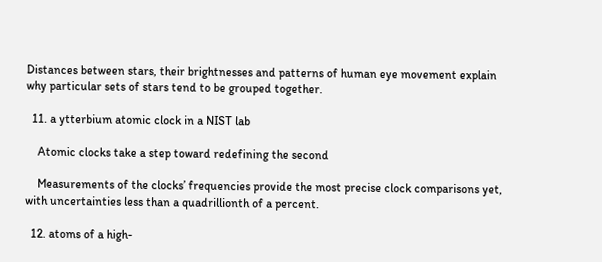Distances between stars, their brightnesses and patterns of human eye movement explain why particular sets of stars tend to be grouped together.

  11. a ytterbium atomic clock in a NIST lab

    Atomic clocks take a step toward redefining the second

    Measurements of the clocks’ frequencies provide the most precise clock comparisons yet, with uncertainties less than a quadrillionth of a percent.

  12. atoms of a high-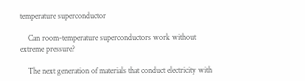temperature superconductor

    Can room-temperature superconductors work without extreme pressure?

    The next generation of materials that conduct electricity with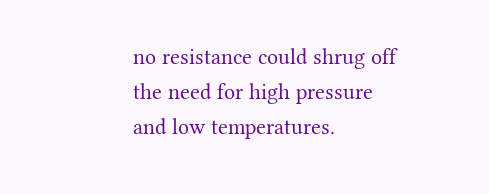no resistance could shrug off the need for high pressure and low temperatures.